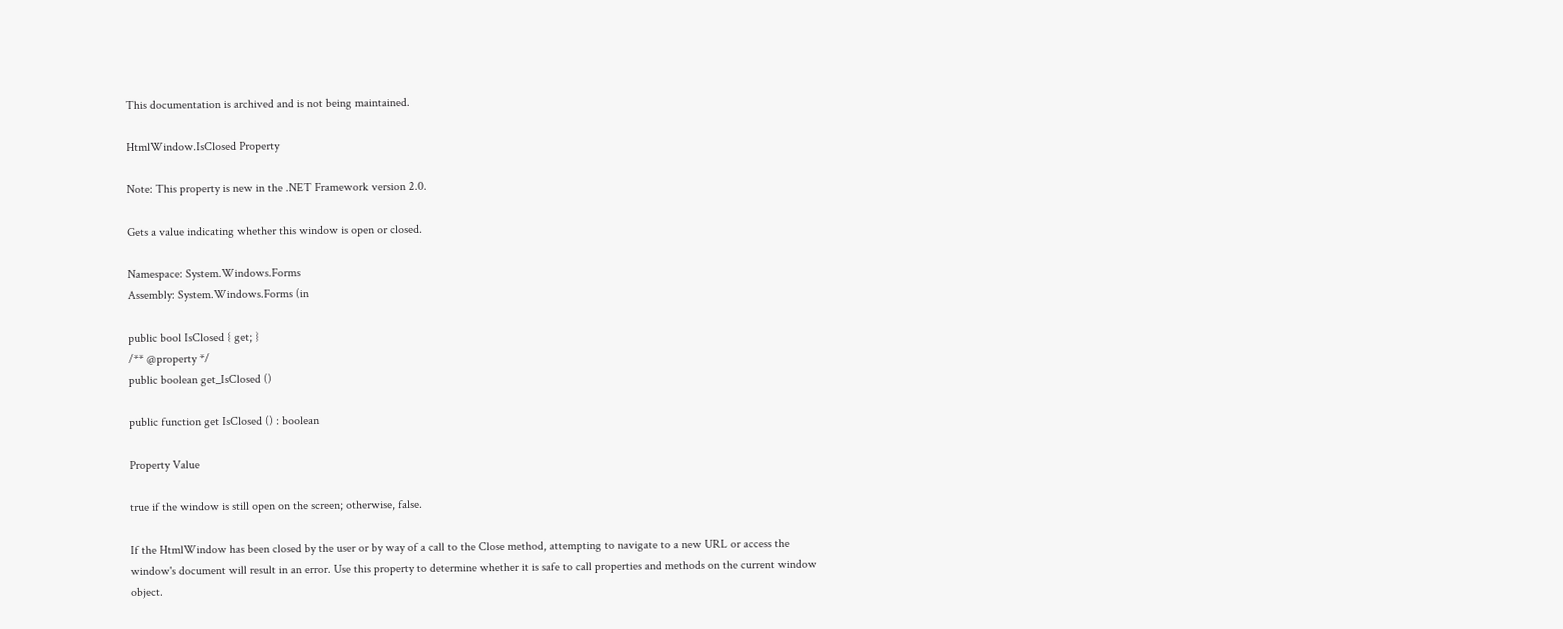This documentation is archived and is not being maintained.

HtmlWindow.IsClosed Property

Note: This property is new in the .NET Framework version 2.0.

Gets a value indicating whether this window is open or closed.

Namespace: System.Windows.Forms
Assembly: System.Windows.Forms (in

public bool IsClosed { get; }
/** @property */
public boolean get_IsClosed ()

public function get IsClosed () : boolean

Property Value

true if the window is still open on the screen; otherwise, false.

If the HtmlWindow has been closed by the user or by way of a call to the Close method, attempting to navigate to a new URL or access the window's document will result in an error. Use this property to determine whether it is safe to call properties and methods on the current window object.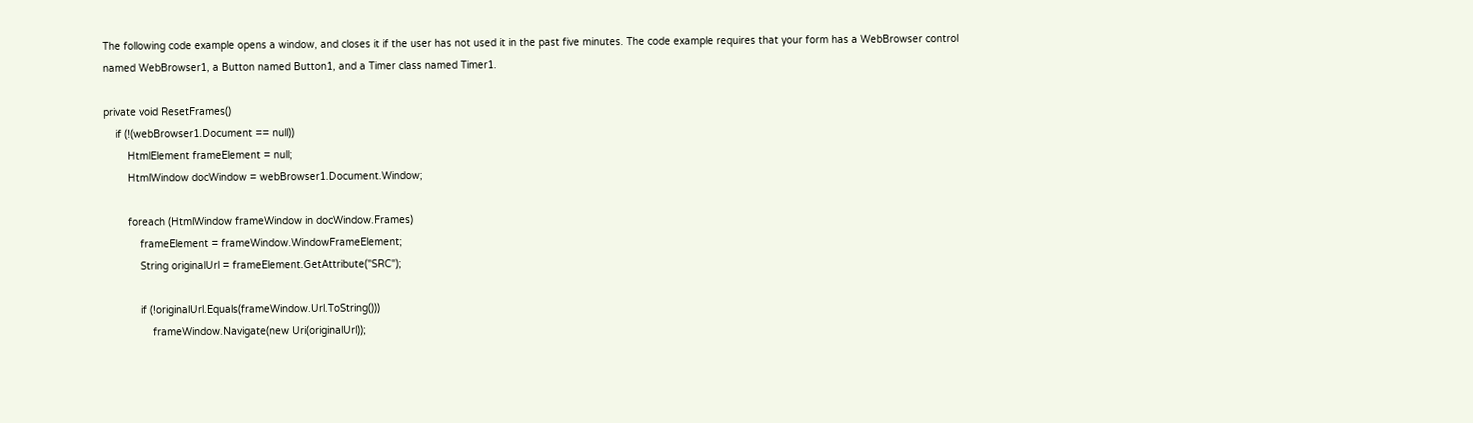The following code example opens a window, and closes it if the user has not used it in the past five minutes. The code example requires that your form has a WebBrowser control named WebBrowser1, a Button named Button1, and a Timer class named Timer1.

private void ResetFrames()
    if (!(webBrowser1.Document == null))
        HtmlElement frameElement = null;
        HtmlWindow docWindow = webBrowser1.Document.Window;

        foreach (HtmlWindow frameWindow in docWindow.Frames)
            frameElement = frameWindow.WindowFrameElement;
            String originalUrl = frameElement.GetAttribute("SRC");

            if (!originalUrl.Equals(frameWindow.Url.ToString()))
                frameWindow.Navigate(new Uri(originalUrl));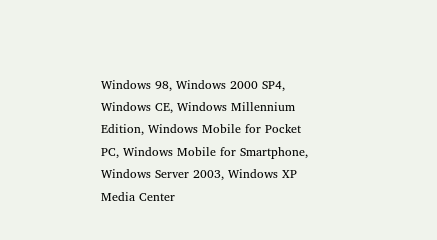Windows 98, Windows 2000 SP4, Windows CE, Windows Millennium Edition, Windows Mobile for Pocket PC, Windows Mobile for Smartphone, Windows Server 2003, Windows XP Media Center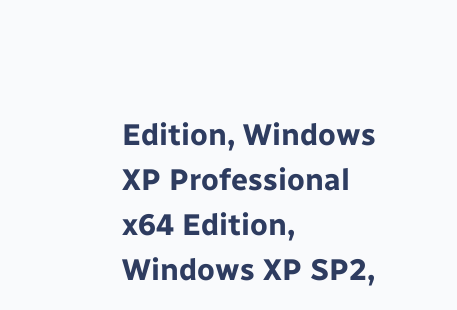Edition, Windows XP Professional x64 Edition, Windows XP SP2,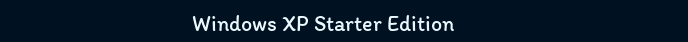Windows XP Starter Edition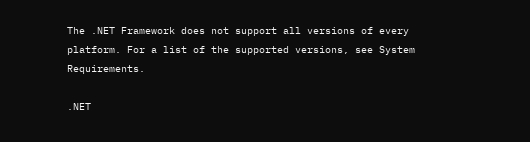The .NET Framework does not support all versions of every platform. For a list of the supported versions, see System Requirements.

.NET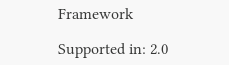Framework

Supported in: 2.0